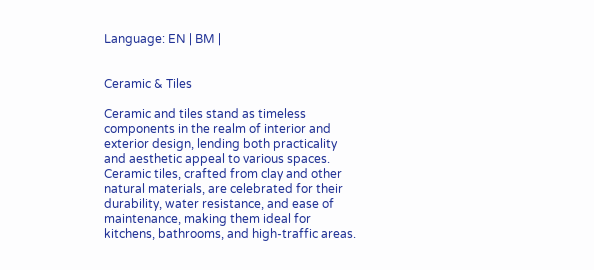Language: EN | BM |


Ceramic & Tiles

Ceramic and tiles stand as timeless components in the realm of interior and exterior design, lending both practicality and aesthetic appeal to various spaces. Ceramic tiles, crafted from clay and other natural materials, are celebrated for their durability, water resistance, and ease of maintenance, making them ideal for kitchens, bathrooms, and high-traffic areas.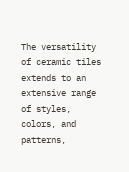The versatility of ceramic tiles extends to an extensive range of styles, colors, and patterns,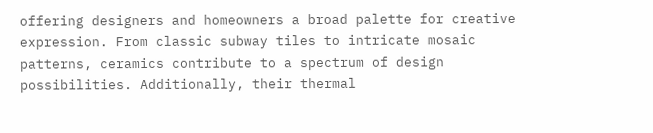offering designers and homeowners a broad palette for creative expression. From classic subway tiles to intricate mosaic patterns, ceramics contribute to a spectrum of design possibilities. Additionally, their thermal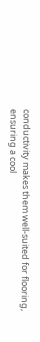conductivity makes them well-suited for flooring, ensuring a cool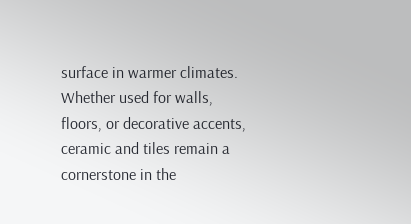surface in warmer climates. Whether used for walls, floors, or decorative accents, ceramic and tiles remain a cornerstone in the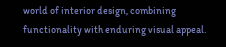world of interior design, combining functionality with enduring visual appeal.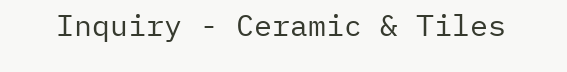Inquiry - Ceramic & Tiles